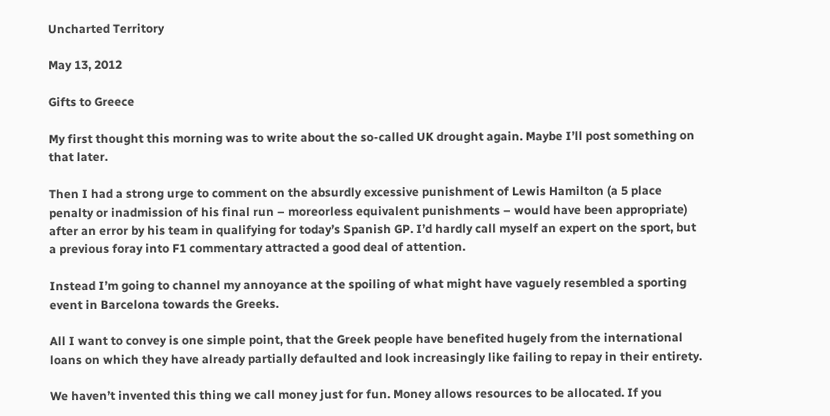Uncharted Territory

May 13, 2012

Gifts to Greece

My first thought this morning was to write about the so-called UK drought again. Maybe I’ll post something on that later.

Then I had a strong urge to comment on the absurdly excessive punishment of Lewis Hamilton (a 5 place penalty or inadmission of his final run – moreorless equivalent punishments – would have been appropriate) after an error by his team in qualifying for today’s Spanish GP. I’d hardly call myself an expert on the sport, but a previous foray into F1 commentary attracted a good deal of attention.

Instead I’m going to channel my annoyance at the spoiling of what might have vaguely resembled a sporting event in Barcelona towards the Greeks.

All I want to convey is one simple point, that the Greek people have benefited hugely from the international loans on which they have already partially defaulted and look increasingly like failing to repay in their entirety.

We haven’t invented this thing we call money just for fun. Money allows resources to be allocated. If you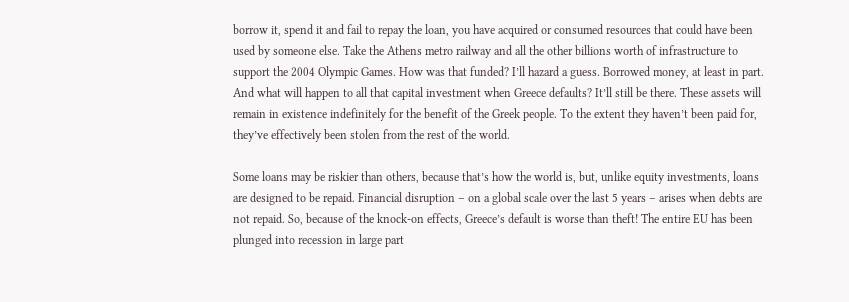borrow it, spend it and fail to repay the loan, you have acquired or consumed resources that could have been used by someone else. Take the Athens metro railway and all the other billions worth of infrastructure to support the 2004 Olympic Games. How was that funded? I’ll hazard a guess. Borrowed money, at least in part. And what will happen to all that capital investment when Greece defaults? It’ll still be there. These assets will remain in existence indefinitely for the benefit of the Greek people. To the extent they haven’t been paid for, they’ve effectively been stolen from the rest of the world.

Some loans may be riskier than others, because that’s how the world is, but, unlike equity investments, loans are designed to be repaid. Financial disruption – on a global scale over the last 5 years – arises when debts are not repaid. So, because of the knock-on effects, Greece’s default is worse than theft! The entire EU has been plunged into recession in large part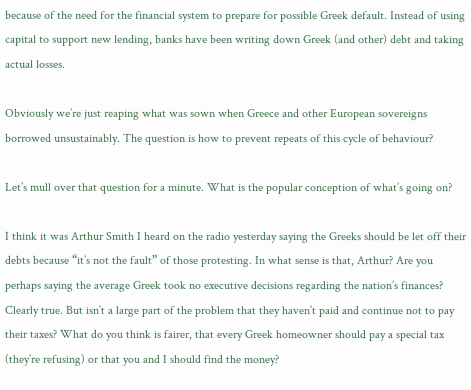because of the need for the financial system to prepare for possible Greek default. Instead of using capital to support new lending, banks have been writing down Greek (and other) debt and taking actual losses.

Obviously we’re just reaping what was sown when Greece and other European sovereigns borrowed unsustainably. The question is how to prevent repeats of this cycle of behaviour?

Let’s mull over that question for a minute. What is the popular conception of what’s going on?

I think it was Arthur Smith I heard on the radio yesterday saying the Greeks should be let off their debts because “it’s not the fault” of those protesting. In what sense is that, Arthur? Are you perhaps saying the average Greek took no executive decisions regarding the nation’s finances? Clearly true. But isn’t a large part of the problem that they haven’t paid and continue not to pay their taxes? What do you think is fairer, that every Greek homeowner should pay a special tax (they’re refusing) or that you and I should find the money?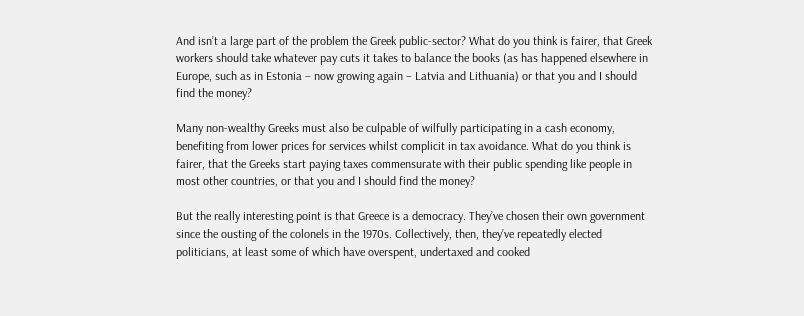And isn’t a large part of the problem the Greek public-sector? What do you think is fairer, that Greek workers should take whatever pay cuts it takes to balance the books (as has happened elsewhere in Europe, such as in Estonia – now growing again – Latvia and Lithuania) or that you and I should find the money?

Many non-wealthy Greeks must also be culpable of wilfully participating in a cash economy, benefiting from lower prices for services whilst complicit in tax avoidance. What do you think is fairer, that the Greeks start paying taxes commensurate with their public spending like people in most other countries, or that you and I should find the money?

But the really interesting point is that Greece is a democracy. They’ve chosen their own government since the ousting of the colonels in the 1970s. Collectively, then, they’ve repeatedly elected politicians, at least some of which have overspent, undertaxed and cooked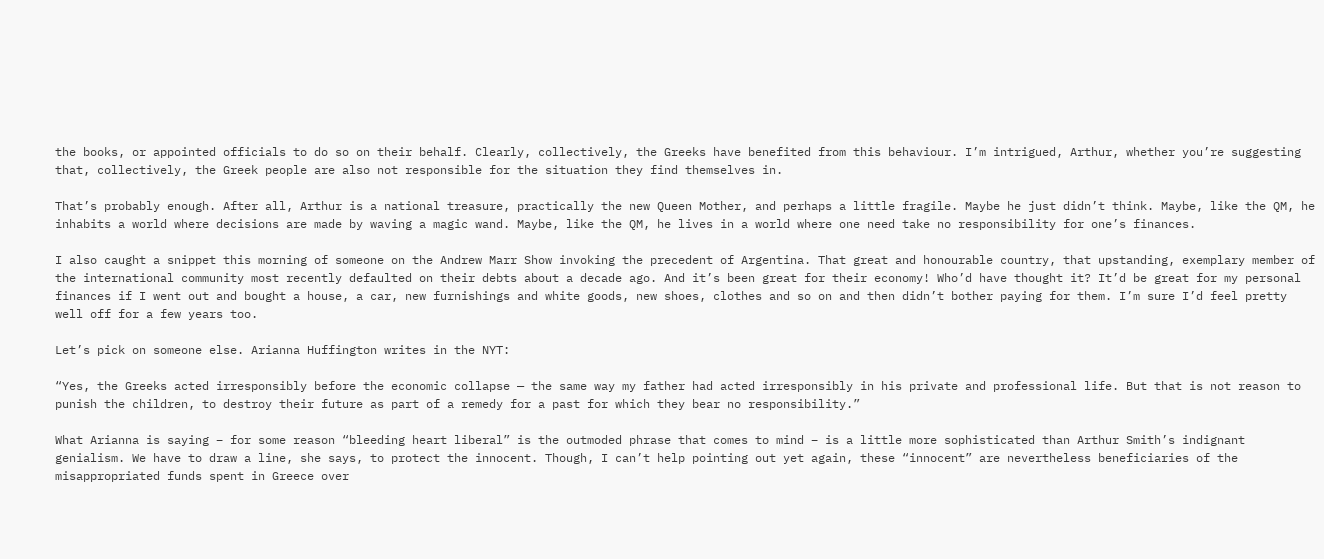the books, or appointed officials to do so on their behalf. Clearly, collectively, the Greeks have benefited from this behaviour. I’m intrigued, Arthur, whether you’re suggesting that, collectively, the Greek people are also not responsible for the situation they find themselves in.

That’s probably enough. After all, Arthur is a national treasure, practically the new Queen Mother, and perhaps a little fragile. Maybe he just didn’t think. Maybe, like the QM, he inhabits a world where decisions are made by waving a magic wand. Maybe, like the QM, he lives in a world where one need take no responsibility for one’s finances.

I also caught a snippet this morning of someone on the Andrew Marr Show invoking the precedent of Argentina. That great and honourable country, that upstanding, exemplary member of the international community most recently defaulted on their debts about a decade ago. And it’s been great for their economy! Who’d have thought it? It’d be great for my personal finances if I went out and bought a house, a car, new furnishings and white goods, new shoes, clothes and so on and then didn’t bother paying for them. I’m sure I’d feel pretty well off for a few years too.

Let’s pick on someone else. Arianna Huffington writes in the NYT:

“Yes, the Greeks acted irresponsibly before the economic collapse — the same way my father had acted irresponsibly in his private and professional life. But that is not reason to punish the children, to destroy their future as part of a remedy for a past for which they bear no responsibility.”

What Arianna is saying – for some reason “bleeding heart liberal” is the outmoded phrase that comes to mind – is a little more sophisticated than Arthur Smith’s indignant genialism. We have to draw a line, she says, to protect the innocent. Though, I can’t help pointing out yet again, these “innocent” are nevertheless beneficiaries of the misappropriated funds spent in Greece over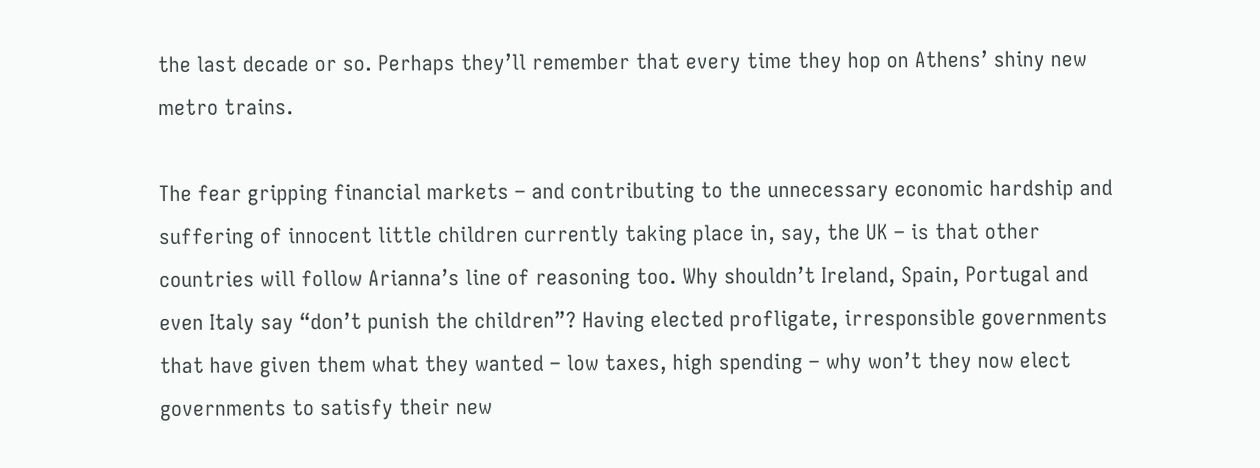the last decade or so. Perhaps they’ll remember that every time they hop on Athens’ shiny new metro trains.

The fear gripping financial markets – and contributing to the unnecessary economic hardship and suffering of innocent little children currently taking place in, say, the UK – is that other countries will follow Arianna’s line of reasoning too. Why shouldn’t Ireland, Spain, Portugal and even Italy say “don’t punish the children”? Having elected profligate, irresponsible governments that have given them what they wanted – low taxes, high spending – why won’t they now elect governments to satisfy their new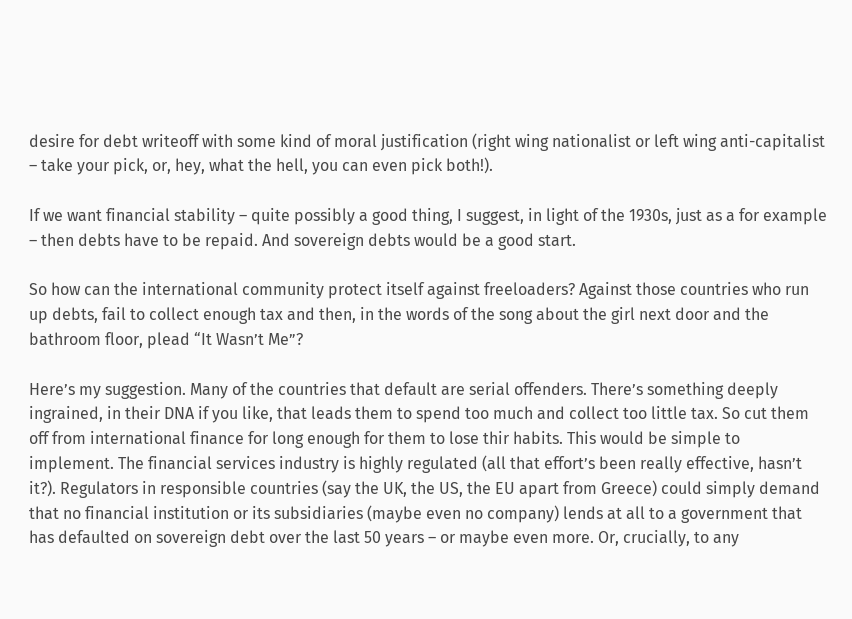desire for debt writeoff with some kind of moral justification (right wing nationalist or left wing anti-capitalist – take your pick, or, hey, what the hell, you can even pick both!).

If we want financial stability – quite possibly a good thing, I suggest, in light of the 1930s, just as a for example – then debts have to be repaid. And sovereign debts would be a good start.

So how can the international community protect itself against freeloaders? Against those countries who run up debts, fail to collect enough tax and then, in the words of the song about the girl next door and the bathroom floor, plead “It Wasn’t Me”?

Here’s my suggestion. Many of the countries that default are serial offenders. There’s something deeply ingrained, in their DNA if you like, that leads them to spend too much and collect too little tax. So cut them off from international finance for long enough for them to lose thir habits. This would be simple to implement. The financial services industry is highly regulated (all that effort’s been really effective, hasn’t it?). Regulators in responsible countries (say the UK, the US, the EU apart from Greece) could simply demand that no financial institution or its subsidiaries (maybe even no company) lends at all to a government that has defaulted on sovereign debt over the last 50 years – or maybe even more. Or, crucially, to any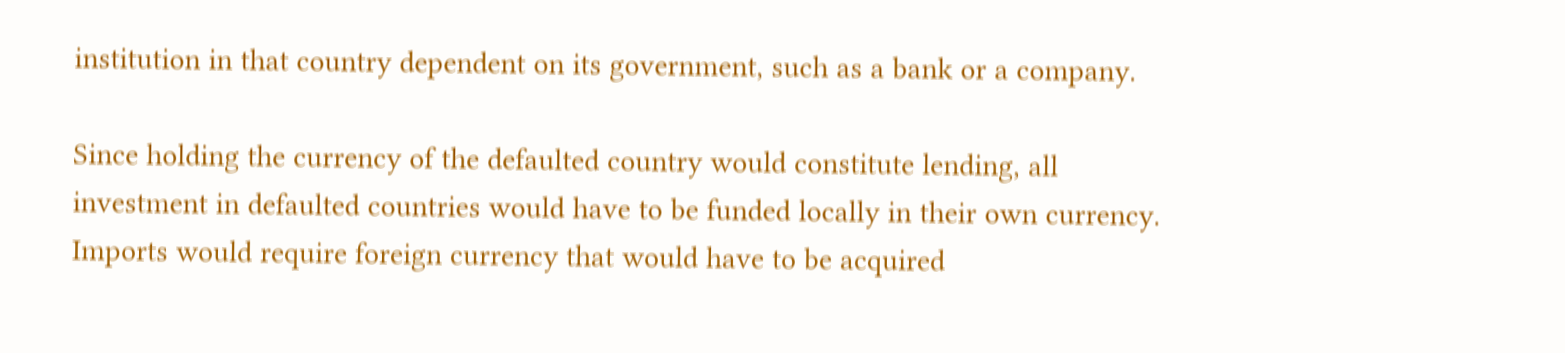institution in that country dependent on its government, such as a bank or a company.

Since holding the currency of the defaulted country would constitute lending, all investment in defaulted countries would have to be funded locally in their own currency. Imports would require foreign currency that would have to be acquired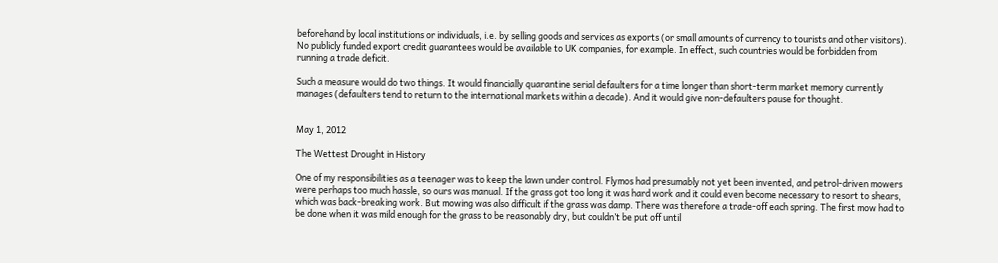beforehand by local institutions or individuals, i.e. by selling goods and services as exports (or small amounts of currency to tourists and other visitors). No publicly funded export credit guarantees would be available to UK companies, for example. In effect, such countries would be forbidden from running a trade deficit.

Such a measure would do two things. It would financially quarantine serial defaulters for a time longer than short-term market memory currently manages (defaulters tend to return to the international markets within a decade). And it would give non-defaulters pause for thought.


May 1, 2012

The Wettest Drought in History

One of my responsibilities as a teenager was to keep the lawn under control. Flymos had presumably not yet been invented, and petrol-driven mowers were perhaps too much hassle, so ours was manual. If the grass got too long it was hard work and it could even become necessary to resort to shears, which was back-breaking work. But mowing was also difficult if the grass was damp. There was therefore a trade-off each spring. The first mow had to be done when it was mild enough for the grass to be reasonably dry, but couldn’t be put off until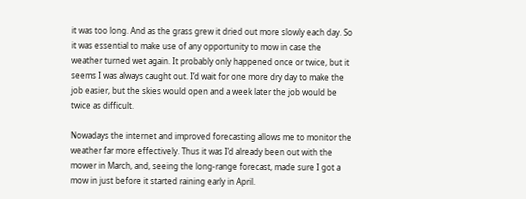it was too long. And as the grass grew it dried out more slowly each day. So it was essential to make use of any opportunity to mow in case the weather turned wet again. It probably only happened once or twice, but it seems I was always caught out. I’d wait for one more dry day to make the job easier, but the skies would open and a week later the job would be twice as difficult.

Nowadays the internet and improved forecasting allows me to monitor the weather far more effectively. Thus it was I’d already been out with the mower in March, and, seeing the long-range forecast, made sure I got a mow in just before it started raining early in April.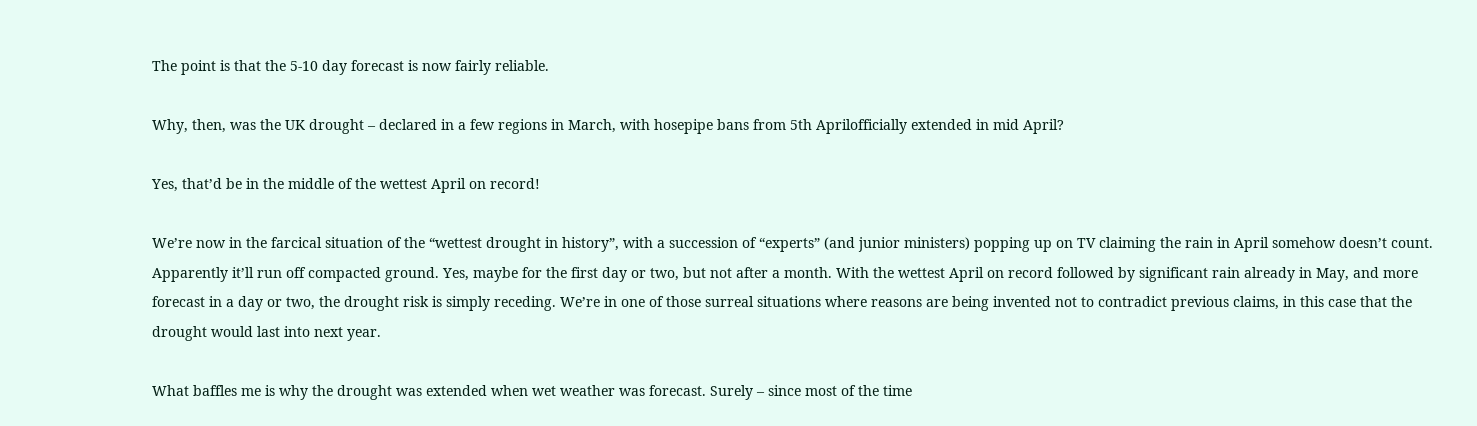The point is that the 5-10 day forecast is now fairly reliable.

Why, then, was the UK drought – declared in a few regions in March, with hosepipe bans from 5th Aprilofficially extended in mid April?

Yes, that’d be in the middle of the wettest April on record!

We’re now in the farcical situation of the “wettest drought in history”, with a succession of “experts” (and junior ministers) popping up on TV claiming the rain in April somehow doesn’t count. Apparently it’ll run off compacted ground. Yes, maybe for the first day or two, but not after a month. With the wettest April on record followed by significant rain already in May, and more forecast in a day or two, the drought risk is simply receding. We’re in one of those surreal situations where reasons are being invented not to contradict previous claims, in this case that the drought would last into next year.

What baffles me is why the drought was extended when wet weather was forecast. Surely – since most of the time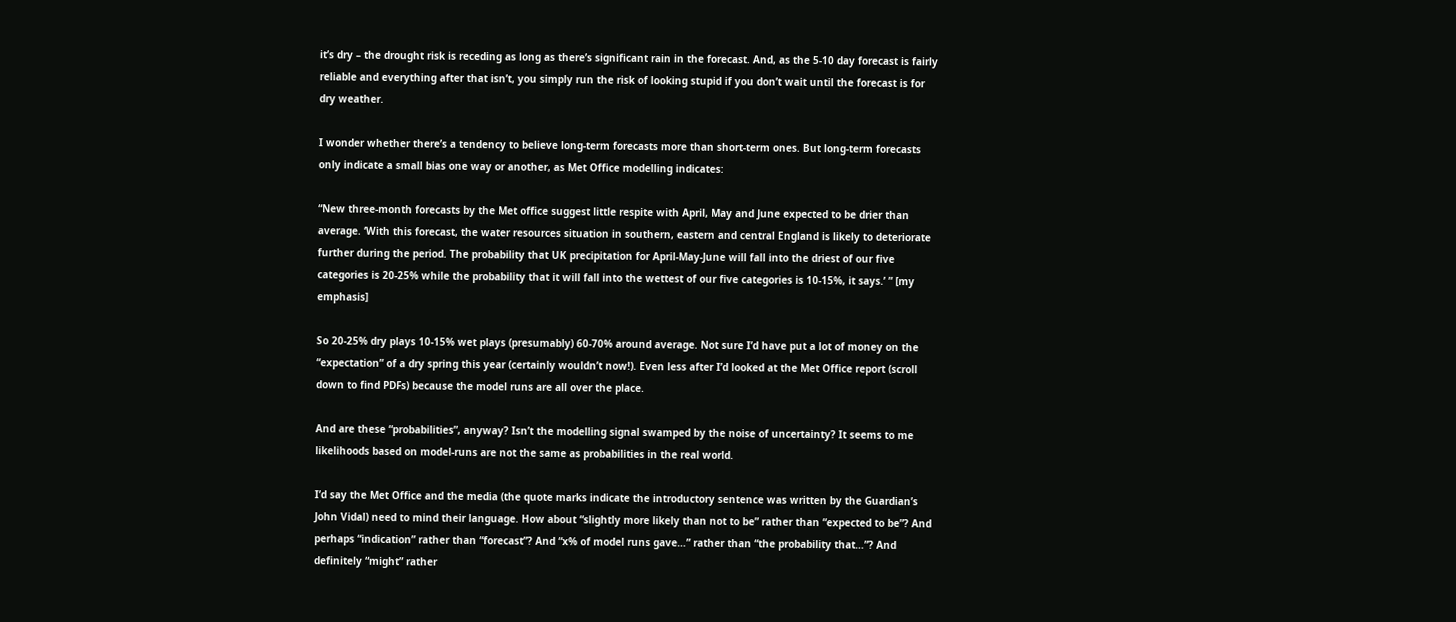it’s dry – the drought risk is receding as long as there’s significant rain in the forecast. And, as the 5-10 day forecast is fairly reliable and everything after that isn’t, you simply run the risk of looking stupid if you don’t wait until the forecast is for dry weather.

I wonder whether there’s a tendency to believe long-term forecasts more than short-term ones. But long-term forecasts only indicate a small bias one way or another, as Met Office modelling indicates:

“New three-month forecasts by the Met office suggest little respite with April, May and June expected to be drier than average. ‘With this forecast, the water resources situation in southern, eastern and central England is likely to deteriorate further during the period. The probability that UK precipitation for April-May-June will fall into the driest of our five categories is 20-25% while the probability that it will fall into the wettest of our five categories is 10-15%, it says.’ ” [my emphasis]

So 20-25% dry plays 10-15% wet plays (presumably) 60-70% around average. Not sure I’d have put a lot of money on the “expectation” of a dry spring this year (certainly wouldn’t now!). Even less after I’d looked at the Met Office report (scroll down to find PDFs) because the model runs are all over the place.

And are these “probabilities”, anyway? Isn’t the modelling signal swamped by the noise of uncertainty? It seems to me likelihoods based on model-runs are not the same as probabilities in the real world.

I’d say the Met Office and the media (the quote marks indicate the introductory sentence was written by the Guardian’s John Vidal) need to mind their language. How about “slightly more likely than not to be” rather than “expected to be”? And perhaps “indication” rather than “forecast”? And “x% of model runs gave…” rather than “the probability that…”? And definitely “might” rather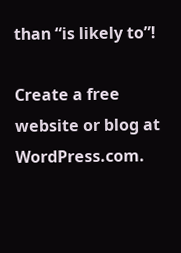than “is likely to”!

Create a free website or blog at WordPress.com.